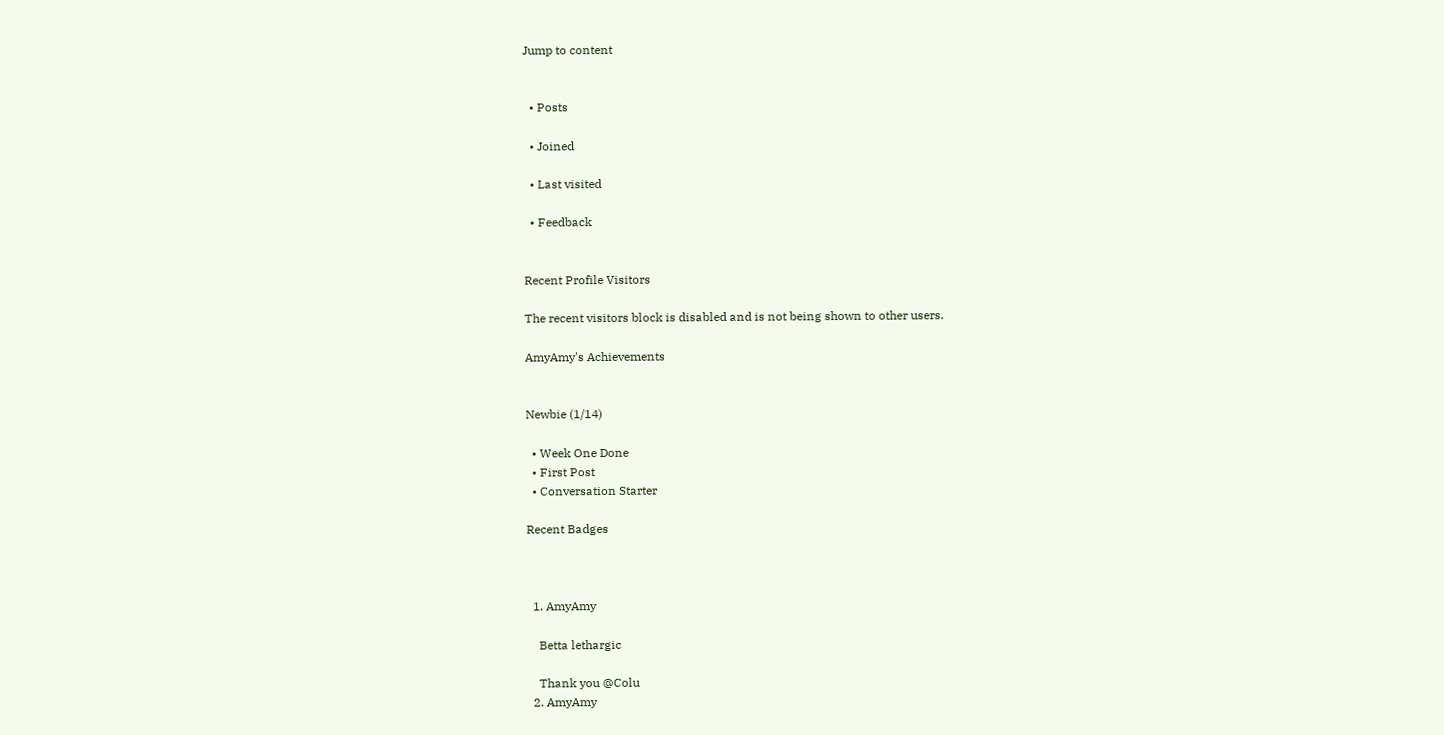Jump to content


  • Posts

  • Joined

  • Last visited

  • Feedback


Recent Profile Visitors

The recent visitors block is disabled and is not being shown to other users.

AmyAmy's Achievements


Newbie (1/14)

  • Week One Done
  • First Post
  • Conversation Starter

Recent Badges



  1. AmyAmy

    Betta lethargic

    Thank you @Colu
  2. AmyAmy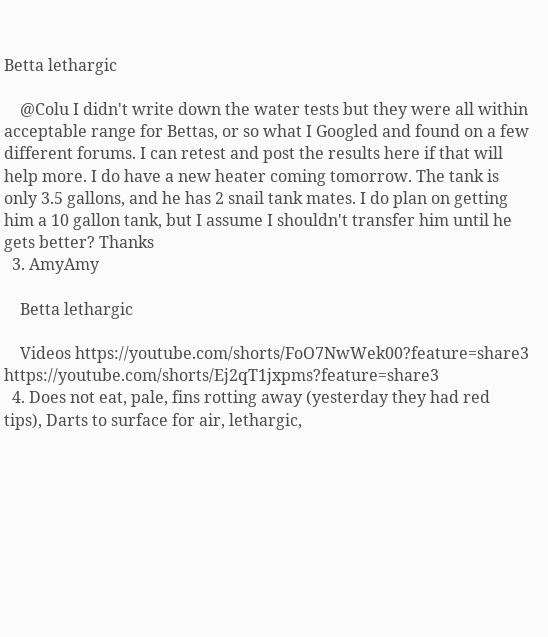Betta lethargic

    @Colu I didn't write down the water tests but they were all within acceptable range for Bettas, or so what I Googled and found on a few different forums. I can retest and post the results here if that will help more. I do have a new heater coming tomorrow. The tank is only 3.5 gallons, and he has 2 snail tank mates. I do plan on getting him a 10 gallon tank, but I assume I shouldn't transfer him until he gets better? Thanks
  3. AmyAmy

    Betta lethargic

    Videos https://youtube.com/shorts/FoO7NwWek00?feature=share3 https://youtube.com/shorts/Ej2qT1jxpms?feature=share3
  4. Does not eat, pale, fins rotting away (yesterday they had red tips), Darts to surface for air, lethargic,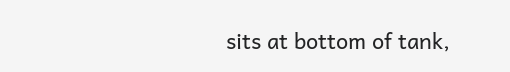sits at bottom of tank,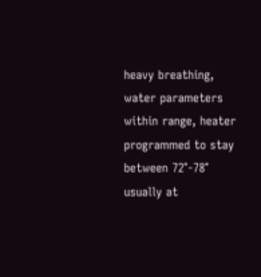heavy breathing, water parameters within range, heater programmed to stay between 72°-78° usually at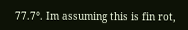77.7°. Im assuming this is fin rot,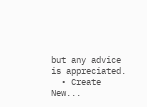but any advice is appreciated.
  • Create New...